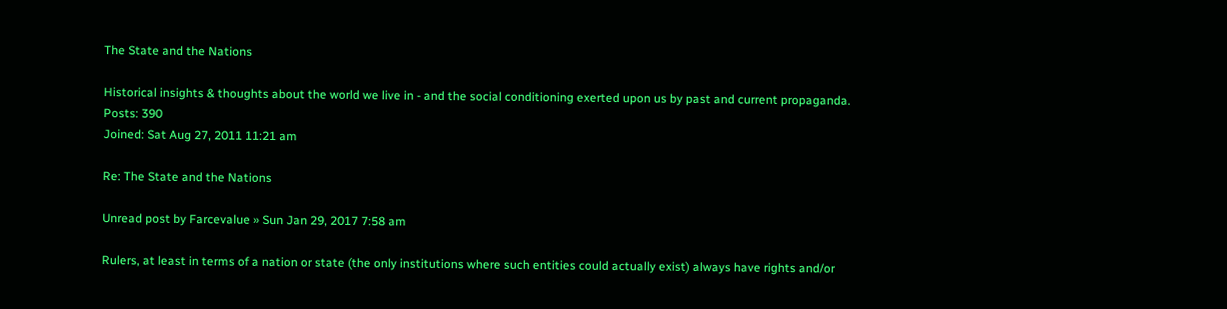The State and the Nations

Historical insights & thoughts about the world we live in - and the social conditioning exerted upon us by past and current propaganda.
Posts: 390
Joined: Sat Aug 27, 2011 11:21 am

Re: The State and the Nations

Unread post by Farcevalue » Sun Jan 29, 2017 7:58 am

Rulers, at least in terms of a nation or state (the only institutions where such entities could actually exist) always have rights and/or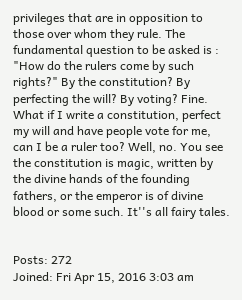privileges that are in opposition to those over whom they rule. The fundamental question to be asked is : "How do the rulers come by such rights?" By the constitution? By perfecting the will? By voting? Fine. What if I write a constitution, perfect my will and have people vote for me, can I be a ruler too? Well, no. You see the constitution is magic, written by the divine hands of the founding fathers, or the emperor is of divine blood or some such. It''s all fairy tales.


Posts: 272
Joined: Fri Apr 15, 2016 3:03 am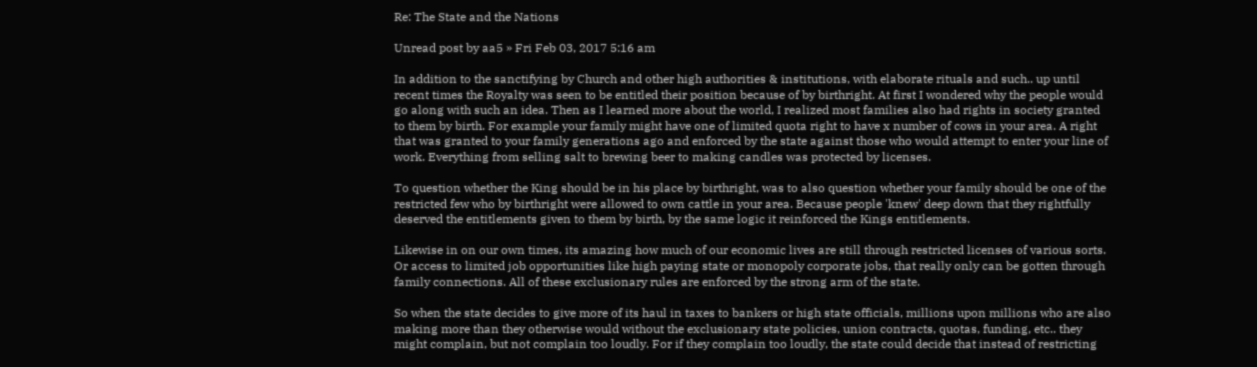Re: The State and the Nations

Unread post by aa5 » Fri Feb 03, 2017 5:16 am

In addition to the sanctifying by Church and other high authorities & institutions, with elaborate rituals and such.. up until recent times the Royalty was seen to be entitled their position because of by birthright. At first I wondered why the people would go along with such an idea. Then as I learned more about the world, I realized most families also had rights in society granted to them by birth. For example your family might have one of limited quota right to have x number of cows in your area. A right that was granted to your family generations ago and enforced by the state against those who would attempt to enter your line of work. Everything from selling salt to brewing beer to making candles was protected by licenses.

To question whether the King should be in his place by birthright, was to also question whether your family should be one of the restricted few who by birthright were allowed to own cattle in your area. Because people 'knew' deep down that they rightfully deserved the entitlements given to them by birth, by the same logic it reinforced the Kings entitlements.

Likewise in on our own times, its amazing how much of our economic lives are still through restricted licenses of various sorts. Or access to limited job opportunities like high paying state or monopoly corporate jobs, that really only can be gotten through family connections. All of these exclusionary rules are enforced by the strong arm of the state.

So when the state decides to give more of its haul in taxes to bankers or high state officials, millions upon millions who are also making more than they otherwise would without the exclusionary state policies, union contracts, quotas, funding, etc.. they might complain, but not complain too loudly. For if they complain too loudly, the state could decide that instead of restricting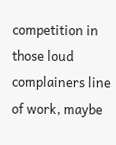competition in those loud complainers line of work, maybe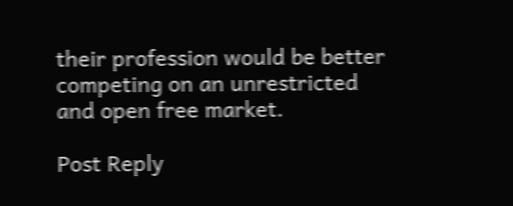their profession would be better competing on an unrestricted and open free market.

Post Reply